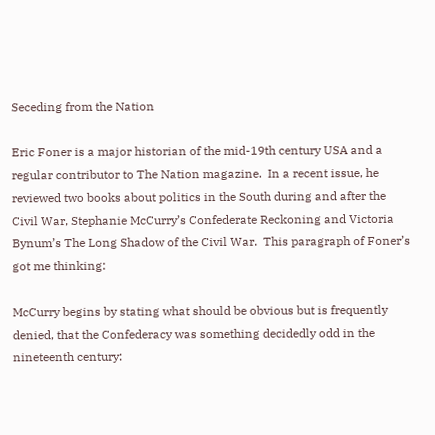Seceding from the Nation

Eric Foner is a major historian of the mid-19th century USA and a regular contributor to The Nation magazine.  In a recent issue, he reviewed two books about politics in the South during and after the Civil War, Stephanie McCurry’s Confederate Reckoning and Victoria Bynum’s The Long Shadow of the Civil War.  This paragraph of Foner’s got me thinking:

McCurry begins by stating what should be obvious but is frequently denied, that the Confederacy was something decidedly odd in the nineteenth century: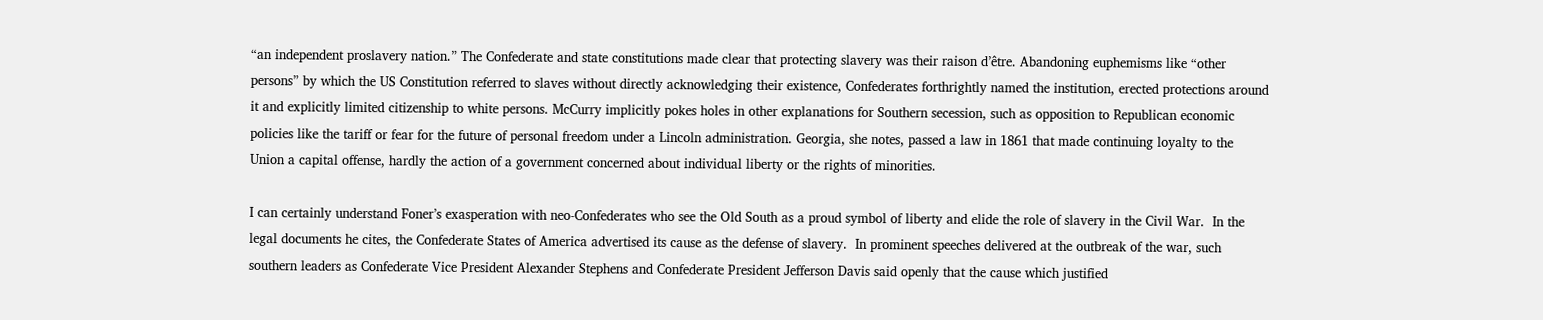“an independent proslavery nation.” The Confederate and state constitutions made clear that protecting slavery was their raison d’être. Abandoning euphemisms like “other persons” by which the US Constitution referred to slaves without directly acknowledging their existence, Confederates forthrightly named the institution, erected protections around it and explicitly limited citizenship to white persons. McCurry implicitly pokes holes in other explanations for Southern secession, such as opposition to Republican economic policies like the tariff or fear for the future of personal freedom under a Lincoln administration. Georgia, she notes, passed a law in 1861 that made continuing loyalty to the Union a capital offense, hardly the action of a government concerned about individual liberty or the rights of minorities.

I can certainly understand Foner’s exasperation with neo-Confederates who see the Old South as a proud symbol of liberty and elide the role of slavery in the Civil War.  In the legal documents he cites, the Confederate States of America advertised its cause as the defense of slavery.  In prominent speeches delivered at the outbreak of the war, such southern leaders as Confederate Vice President Alexander Stephens and Confederate President Jefferson Davis said openly that the cause which justified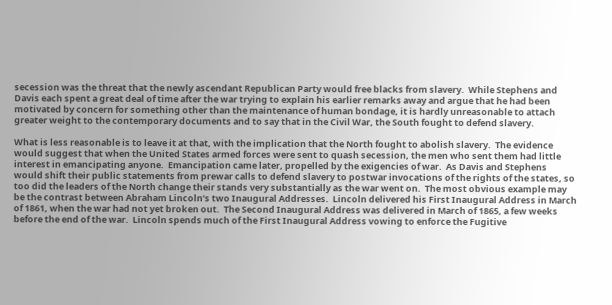secession was the threat that the newly ascendant Republican Party would free blacks from slavery.  While Stephens and Davis each spent a great deal of time after the war trying to explain his earlier remarks away and argue that he had been motivated by concern for something other than the maintenance of human bondage, it is hardly unreasonable to attach greater weight to the contemporary documents and to say that in the Civil War, the South fought to defend slavery.

What is less reasonable is to leave it at that, with the implication that the North fought to abolish slavery.  The evidence would suggest that when the United States armed forces were sent to quash secession, the men who sent them had little interest in emancipating anyone.  Emancipation came later, propelled by the exigencies of war.  As Davis and Stephens would shift their public statements from prewar calls to defend slavery to postwar invocations of the rights of the states, so too did the leaders of the North change their stands very substantially as the war went on.  The most obvious example may be the contrast between Abraham Lincoln’s two Inaugural Addresses.  Lincoln delivered his First Inaugural Address in March of 1861, when the war had not yet broken out.  The Second Inaugural Address was delivered in March of 1865, a few weeks before the end of the war.  Lincoln spends much of the First Inaugural Address vowing to enforce the Fugitive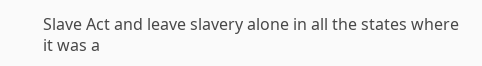Slave Act and leave slavery alone in all the states where it was a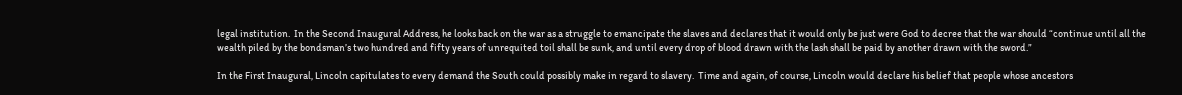legal institution.  In the Second Inaugural Address, he looks back on the war as a struggle to emancipate the slaves and declares that it would only be just were God to decree that the war should “continue until all the wealth piled by the bondsman’s two hundred and fifty years of unrequited toil shall be sunk, and until every drop of blood drawn with the lash shall be paid by another drawn with the sword.”

In the First Inaugural, Lincoln capitulates to every demand the South could possibly make in regard to slavery.  Time and again, of course, Lincoln would declare his belief that people whose ancestors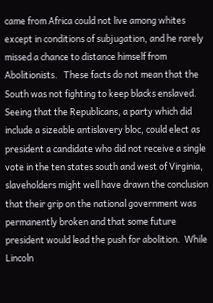came from Africa could not live among whites except in conditions of subjugation, and he rarely missed a chance to distance himself from Abolitionists.   These facts do not mean that the South was not fighting to keep blacks enslaved.   Seeing that the Republicans, a party which did include a sizeable antislavery bloc, could elect as president a candidate who did not receive a single vote in the ten states south and west of Virginia, slaveholders might well have drawn the conclusion that their grip on the national government was permanently broken and that some future president would lead the push for abolition.  While Lincoln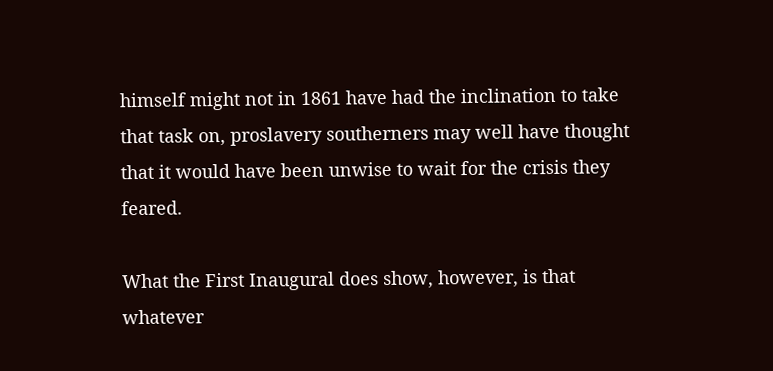himself might not in 1861 have had the inclination to take that task on, proslavery southerners may well have thought that it would have been unwise to wait for the crisis they feared.

What the First Inaugural does show, however, is that whatever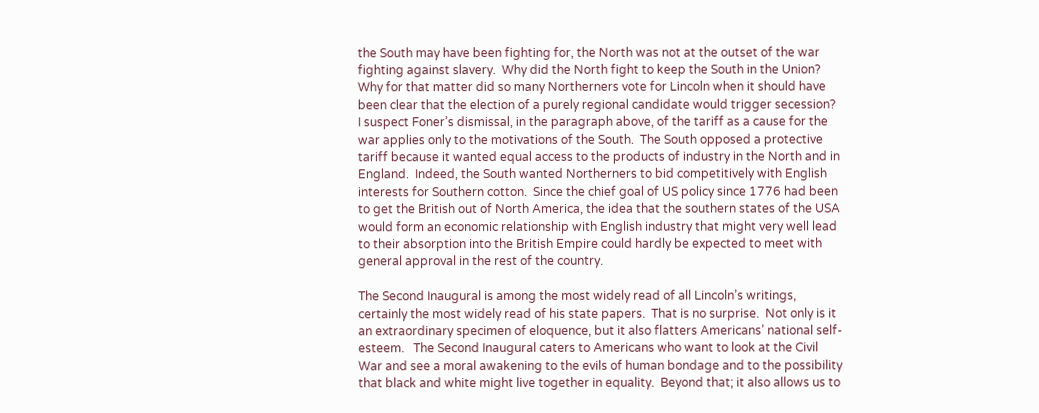the South may have been fighting for, the North was not at the outset of the war fighting against slavery.  Why did the North fight to keep the South in the Union?  Why for that matter did so many Northerners vote for Lincoln when it should have been clear that the election of a purely regional candidate would trigger secession?  I suspect Foner’s dismissal, in the paragraph above, of the tariff as a cause for the war applies only to the motivations of the South.  The South opposed a protective tariff because it wanted equal access to the products of industry in the North and in England.  Indeed, the South wanted Northerners to bid competitively with English interests for Southern cotton.  Since the chief goal of US policy since 1776 had been to get the British out of North America, the idea that the southern states of the USA would form an economic relationship with English industry that might very well lead to their absorption into the British Empire could hardly be expected to meet with general approval in the rest of the country.

The Second Inaugural is among the most widely read of all Lincoln’s writings, certainly the most widely read of his state papers.  That is no surprise.  Not only is it an extraordinary specimen of eloquence, but it also flatters Americans’ national self-esteem.   The Second Inaugural caters to Americans who want to look at the Civil War and see a moral awakening to the evils of human bondage and to the possibility that black and white might live together in equality.  Beyond that; it also allows us to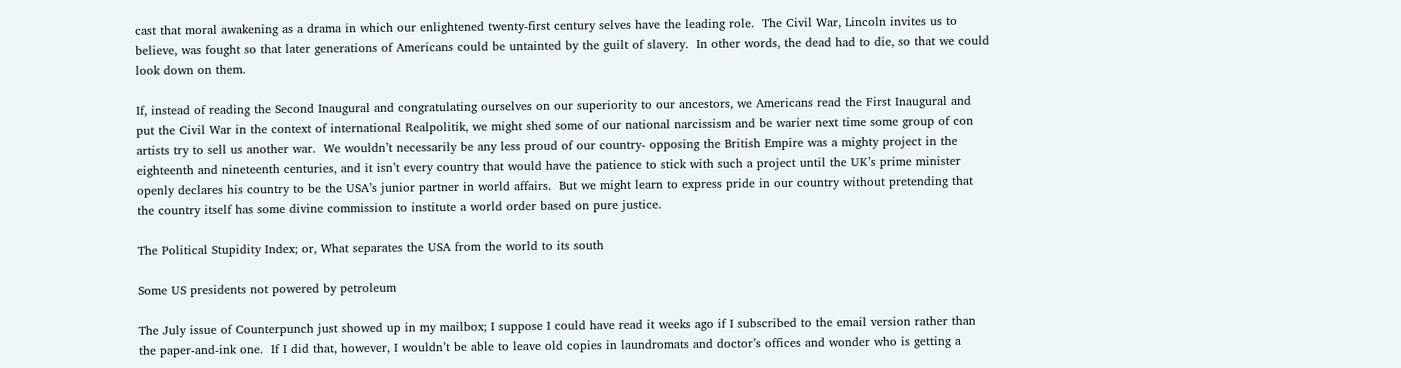cast that moral awakening as a drama in which our enlightened twenty-first century selves have the leading role.  The Civil War, Lincoln invites us to believe, was fought so that later generations of Americans could be untainted by the guilt of slavery.  In other words, the dead had to die, so that we could look down on them.

If, instead of reading the Second Inaugural and congratulating ourselves on our superiority to our ancestors, we Americans read the First Inaugural and put the Civil War in the context of international Realpolitik, we might shed some of our national narcissism and be warier next time some group of con artists try to sell us another war.  We wouldn’t necessarily be any less proud of our country- opposing the British Empire was a mighty project in the eighteenth and nineteenth centuries, and it isn’t every country that would have the patience to stick with such a project until the UK’s prime minister openly declares his country to be the USA’s junior partner in world affairs.  But we might learn to express pride in our country without pretending that the country itself has some divine commission to institute a world order based on pure justice.

The Political Stupidity Index; or, What separates the USA from the world to its south

Some US presidents not powered by petroleum

The July issue of Counterpunch just showed up in my mailbox; I suppose I could have read it weeks ago if I subscribed to the email version rather than the paper-and-ink one.  If I did that, however, I wouldn’t be able to leave old copies in laundromats and doctor’s offices and wonder who is getting a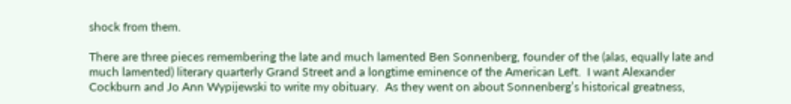shock from them.

There are three pieces remembering the late and much lamented Ben Sonnenberg, founder of the (alas, equally late and much lamented) literary quarterly Grand Street and a longtime eminence of the American Left.  I want Alexander Cockburn and Jo Ann Wypijewski to write my obituary.  As they went on about Sonnenberg’s historical greatness,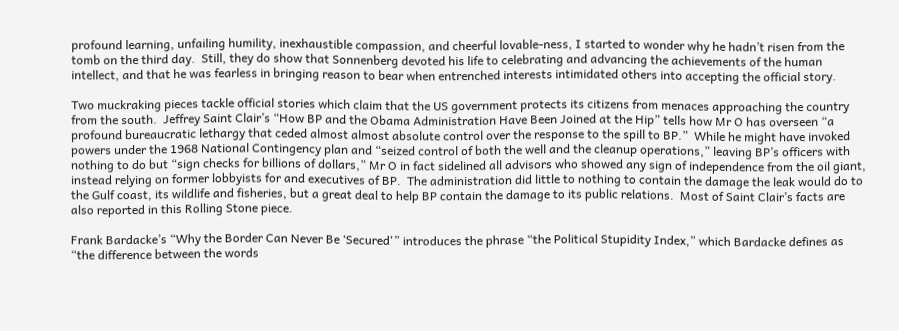profound learning, unfailing humility, inexhaustible compassion, and cheerful lovable-ness, I started to wonder why he hadn’t risen from the tomb on the third day.  Still, they do show that Sonnenberg devoted his life to celebrating and advancing the achievements of the human intellect, and that he was fearless in bringing reason to bear when entrenched interests intimidated others into accepting the official story.

Two muckraking pieces tackle official stories which claim that the US government protects its citizens from menaces approaching the country from the south.  Jeffrey Saint Clair’s “How BP and the Obama Administration Have Been Joined at the Hip” tells how Mr O has overseen “a profound bureaucratic lethargy that ceded almost almost absolute control over the response to the spill to BP.”  While he might have invoked powers under the 1968 National Contingency plan and “seized control of both the well and the cleanup operations,” leaving BP’s officers with nothing to do but “sign checks for billions of dollars,” Mr O in fact sidelined all advisors who showed any sign of independence from the oil giant, instead relying on former lobbyists for and executives of BP.  The administration did little to nothing to contain the damage the leak would do to the Gulf coast, its wildlife and fisheries, but a great deal to help BP contain the damage to its public relations.  Most of Saint Clair’s facts are also reported in this Rolling Stone piece.

Frank Bardacke’s “Why the Border Can Never Be ‘Secured'” introduces the phrase “the Political Stupidity Index,” which Bardacke defines as “the difference between the words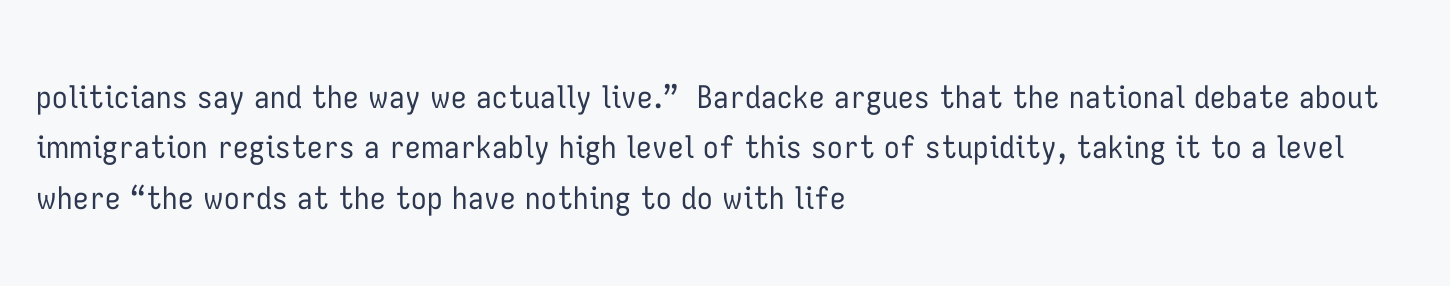politicians say and the way we actually live.”  Bardacke argues that the national debate about immigration registers a remarkably high level of this sort of stupidity, taking it to a level where “the words at the top have nothing to do with life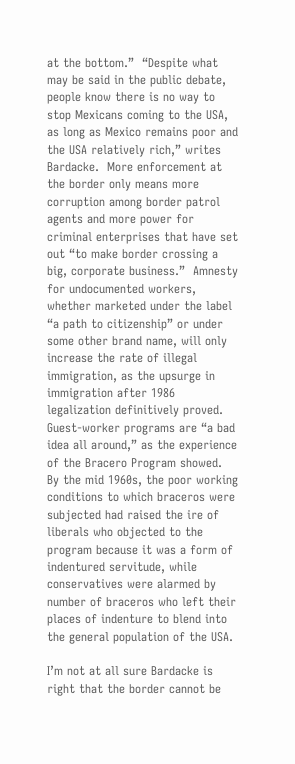at the bottom.”  “Despite what may be said in the public debate, people know there is no way to stop Mexicans coming to the USA, as long as Mexico remains poor and the USA relatively rich,” writes Bardacke.  More enforcement at the border only means more corruption among border patrol agents and more power for criminal enterprises that have set out “to make border crossing a big, corporate business.”  Amnesty for undocumented workers, whether marketed under the label “a path to citizenship” or under some other brand name, will only increase the rate of illegal immigration, as the upsurge in immigration after 1986 legalization definitively proved.  Guest-worker programs are “a bad idea all around,” as the experience of the Bracero Program showed.  By the mid 1960s, the poor working conditions to which braceros were subjected had raised the ire of liberals who objected to the program because it was a form of indentured servitude, while conservatives were alarmed by number of braceros who left their places of indenture to blend into the general population of the USA.

I’m not at all sure Bardacke is right that the border cannot be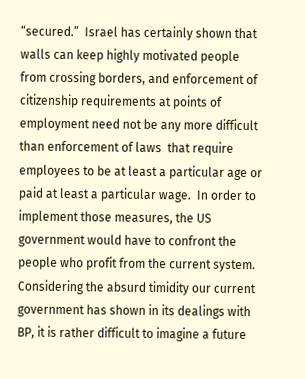“secured.”  Israel has certainly shown that walls can keep highly motivated people from crossing borders, and enforcement of citizenship requirements at points of employment need not be any more difficult than enforcement of laws  that require employees to be at least a particular age or paid at least a particular wage.  In order to implement those measures, the US government would have to confront the people who profit from the current system.  Considering the absurd timidity our current government has shown in its dealings with BP, it is rather difficult to imagine a future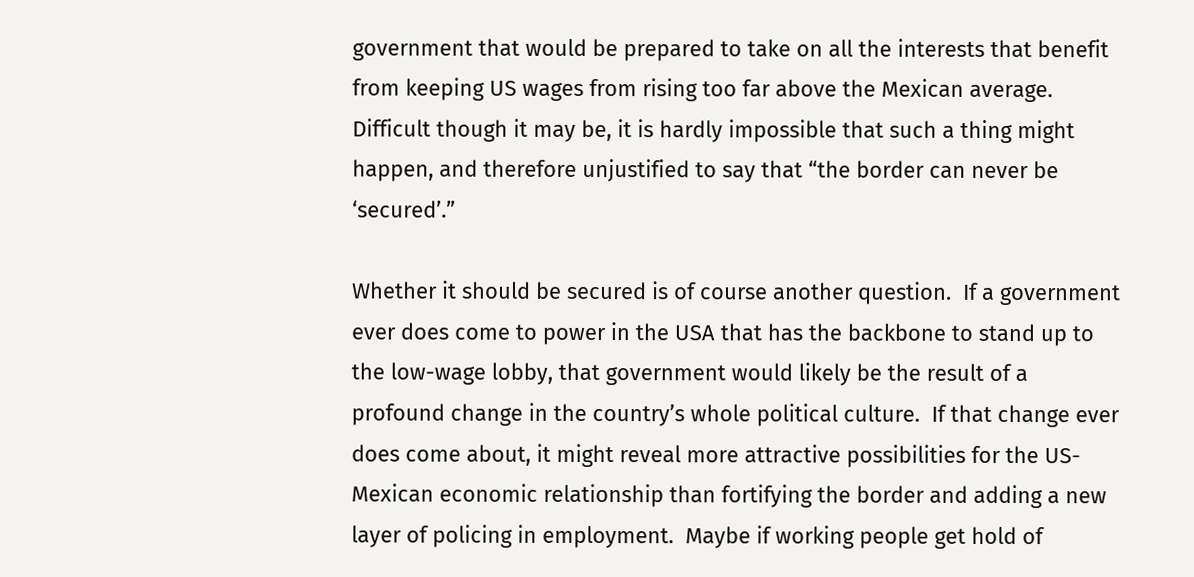government that would be prepared to take on all the interests that benefit from keeping US wages from rising too far above the Mexican average.  Difficult though it may be, it is hardly impossible that such a thing might happen, and therefore unjustified to say that “the border can never be ‘secured’.”

Whether it should be secured is of course another question.  If a government ever does come to power in the USA that has the backbone to stand up to the low-wage lobby, that government would likely be the result of a profound change in the country’s whole political culture.  If that change ever does come about, it might reveal more attractive possibilities for the US-Mexican economic relationship than fortifying the border and adding a new layer of policing in employment.  Maybe if working people get hold of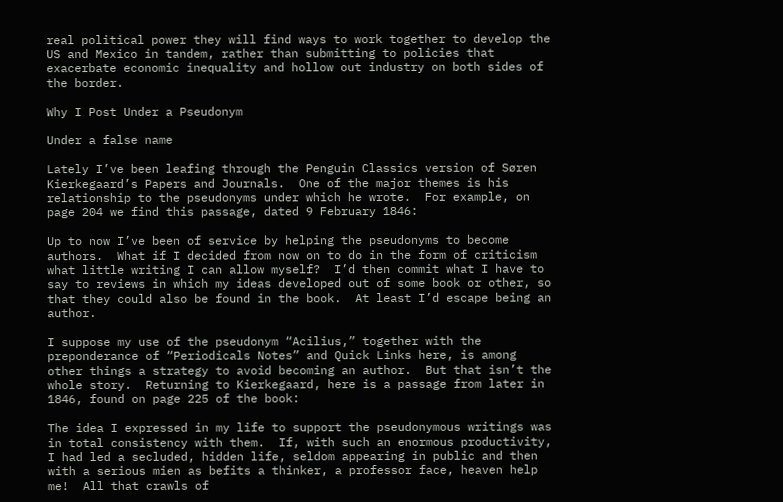real political power they will find ways to work together to develop the US and Mexico in tandem, rather than submitting to policies that exacerbate economic inequality and hollow out industry on both sides of the border.

Why I Post Under a Pseudonym

Under a false name

Lately I’ve been leafing through the Penguin Classics version of Søren Kierkegaard’s Papers and Journals.  One of the major themes is his relationship to the pseudonyms under which he wrote.  For example, on page 204 we find this passage, dated 9 February 1846:

Up to now I’ve been of service by helping the pseudonyms to become authors.  What if I decided from now on to do in the form of criticism what little writing I can allow myself?  I’d then commit what I have to say to reviews in which my ideas developed out of some book or other, so that they could also be found in the book.  At least I’d escape being an author.

I suppose my use of the pseudonym “Acilius,” together with the preponderance of “Periodicals Notes” and Quick Links here, is among other things a strategy to avoid becoming an author.  But that isn’t the whole story.  Returning to Kierkegaard, here is a passage from later in 1846, found on page 225 of the book:

The idea I expressed in my life to support the pseudonymous writings was in total consistency with them.  If, with such an enormous productivity, I had led a secluded, hidden life, seldom appearing in public and then with a serious mien as befits a thinker, a professor face, heaven help me!  All that crawls of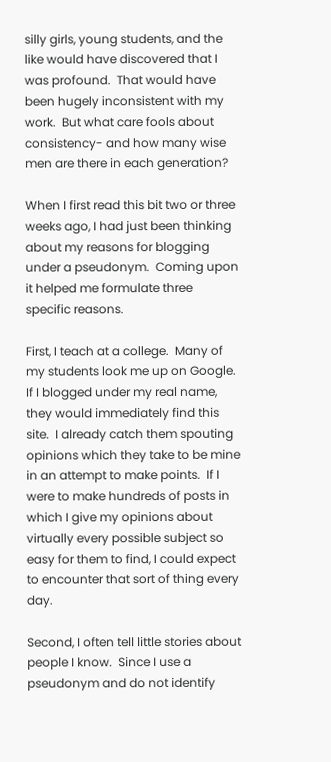silly girls, young students, and the like would have discovered that I was profound.  That would have been hugely inconsistent with my work.  But what care fools about consistency- and how many wise men are there in each generation?

When I first read this bit two or three weeks ago, I had just been thinking about my reasons for blogging under a pseudonym.  Coming upon it helped me formulate three specific reasons.

First, I teach at a college.  Many of my students look me up on Google.  If I blogged under my real name, they would immediately find this site.  I already catch them spouting opinions which they take to be mine in an attempt to make points.  If I were to make hundreds of posts in which I give my opinions about virtually every possible subject so easy for them to find, I could expect to encounter that sort of thing every day.

Second, I often tell little stories about people I know.  Since I use a pseudonym and do not identify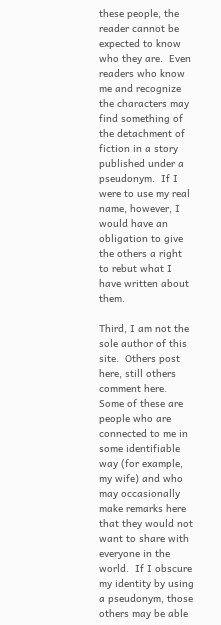these people, the reader cannot be expected to know who they are.  Even readers who know me and recognize the characters may find something of the detachment of fiction in a story published under a pseudonym.  If I were to use my real name, however, I would have an obligation to give the others a right to rebut what I have written about them.

Third, I am not the sole author of this site.  Others post here, still others comment here.  Some of these are people who are connected to me in some identifiable way (for example, my wife) and who may occasionally make remarks here that they would not want to share with everyone in the world.  If I obscure my identity by using a pseudonym, those others may be able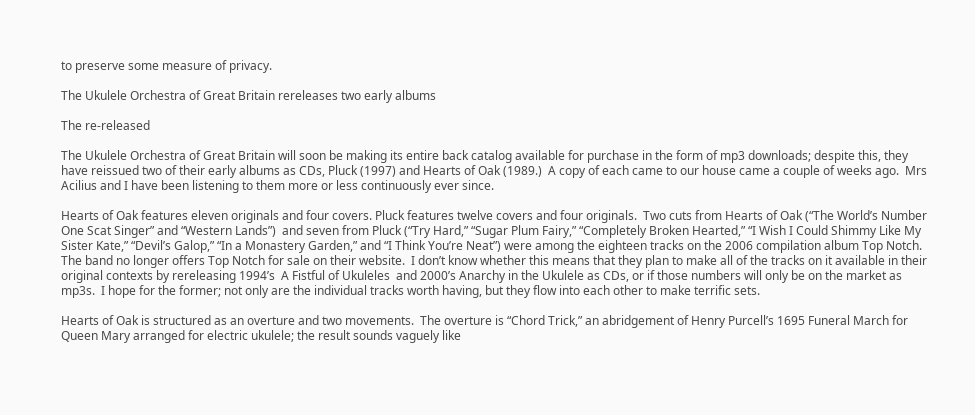to preserve some measure of privacy.

The Ukulele Orchestra of Great Britain rereleases two early albums

The re-released

The Ukulele Orchestra of Great Britain will soon be making its entire back catalog available for purchase in the form of mp3 downloads; despite this, they have reissued two of their early albums as CDs, Pluck (1997) and Hearts of Oak (1989.)  A copy of each came to our house came a couple of weeks ago.  Mrs Acilius and I have been listening to them more or less continuously ever since.

Hearts of Oak features eleven originals and four covers. Pluck features twelve covers and four originals.  Two cuts from Hearts of Oak (“The World’s Number One Scat Singer” and “Western Lands”)  and seven from Pluck (“Try Hard,” “Sugar Plum Fairy,” “Completely Broken Hearted,” “I Wish I Could Shimmy Like My Sister Kate,” “Devil’s Galop,” “In a Monastery Garden,” and “I Think You’re Neat”) were among the eighteen tracks on the 2006 compilation album Top Notch.  The band no longer offers Top Notch for sale on their website.  I don’t know whether this means that they plan to make all of the tracks on it available in their original contexts by rereleasing 1994’s  A Fistful of Ukuleles  and 2000’s Anarchy in the Ukulele as CDs, or if those numbers will only be on the market as mp3s.  I hope for the former; not only are the individual tracks worth having, but they flow into each other to make terrific sets.

Hearts of Oak is structured as an overture and two movements.  The overture is “Chord Trick,” an abridgement of Henry Purcell’s 1695 Funeral March for Queen Mary arranged for electric ukulele; the result sounds vaguely like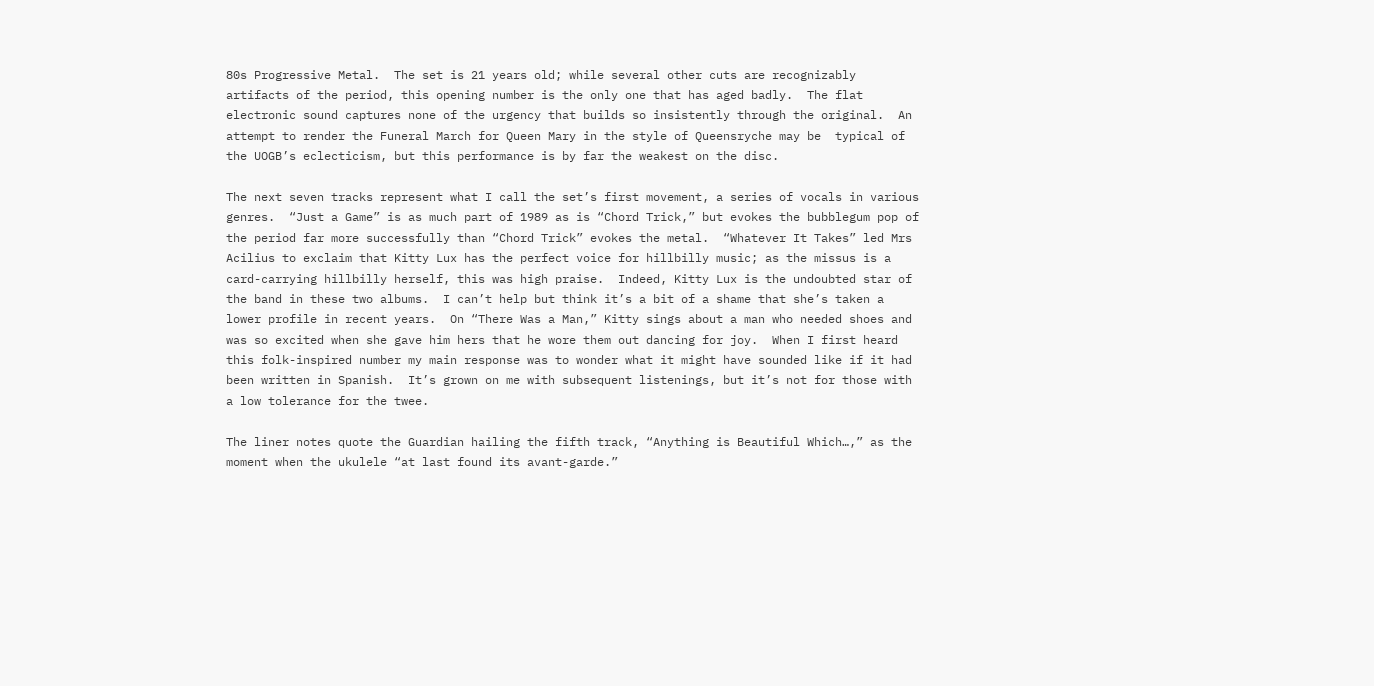80s Progressive Metal.  The set is 21 years old; while several other cuts are recognizably artifacts of the period, this opening number is the only one that has aged badly.  The flat electronic sound captures none of the urgency that builds so insistently through the original.  An attempt to render the Funeral March for Queen Mary in the style of Queensryche may be  typical of the UOGB’s eclecticism, but this performance is by far the weakest on the disc.

The next seven tracks represent what I call the set’s first movement, a series of vocals in various genres.  “Just a Game” is as much part of 1989 as is “Chord Trick,” but evokes the bubblegum pop of the period far more successfully than “Chord Trick” evokes the metal.  “Whatever It Takes” led Mrs Acilius to exclaim that Kitty Lux has the perfect voice for hillbilly music; as the missus is a card-carrying hillbilly herself, this was high praise.  Indeed, Kitty Lux is the undoubted star of the band in these two albums.  I can’t help but think it’s a bit of a shame that she’s taken a lower profile in recent years.  On “There Was a Man,” Kitty sings about a man who needed shoes and was so excited when she gave him hers that he wore them out dancing for joy.  When I first heard this folk-inspired number my main response was to wonder what it might have sounded like if it had been written in Spanish.  It’s grown on me with subsequent listenings, but it’s not for those with a low tolerance for the twee.

The liner notes quote the Guardian hailing the fifth track, “Anything is Beautiful Which…,” as the moment when the ukulele “at last found its avant-garde.”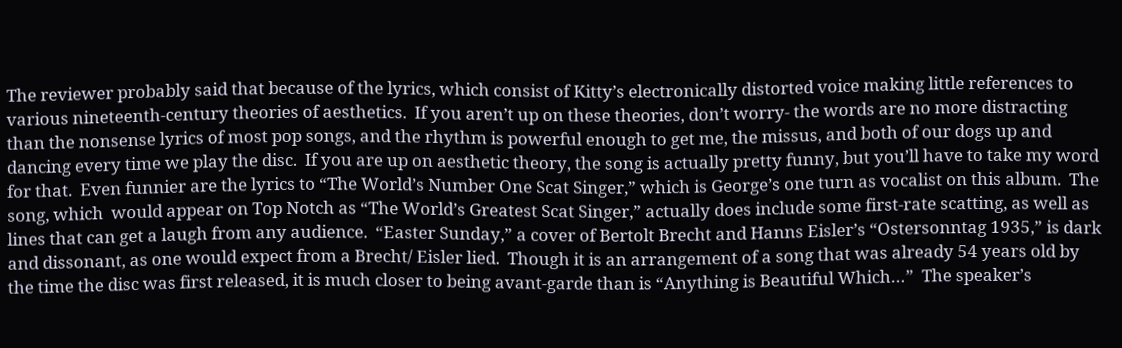The reviewer probably said that because of the lyrics, which consist of Kitty’s electronically distorted voice making little references to various nineteenth-century theories of aesthetics.  If you aren’t up on these theories, don’t worry- the words are no more distracting than the nonsense lyrics of most pop songs, and the rhythm is powerful enough to get me, the missus, and both of our dogs up and dancing every time we play the disc.  If you are up on aesthetic theory, the song is actually pretty funny, but you’ll have to take my word for that.  Even funnier are the lyrics to “The World’s Number One Scat Singer,” which is George’s one turn as vocalist on this album.  The song, which  would appear on Top Notch as “The World’s Greatest Scat Singer,” actually does include some first-rate scatting, as well as lines that can get a laugh from any audience.  “Easter Sunday,” a cover of Bertolt Brecht and Hanns Eisler’s “Ostersonntag 1935,” is dark and dissonant, as one would expect from a Brecht/ Eisler lied.  Though it is an arrangement of a song that was already 54 years old by the time the disc was first released, it is much closer to being avant-garde than is “Anything is Beautiful Which…”  The speaker’s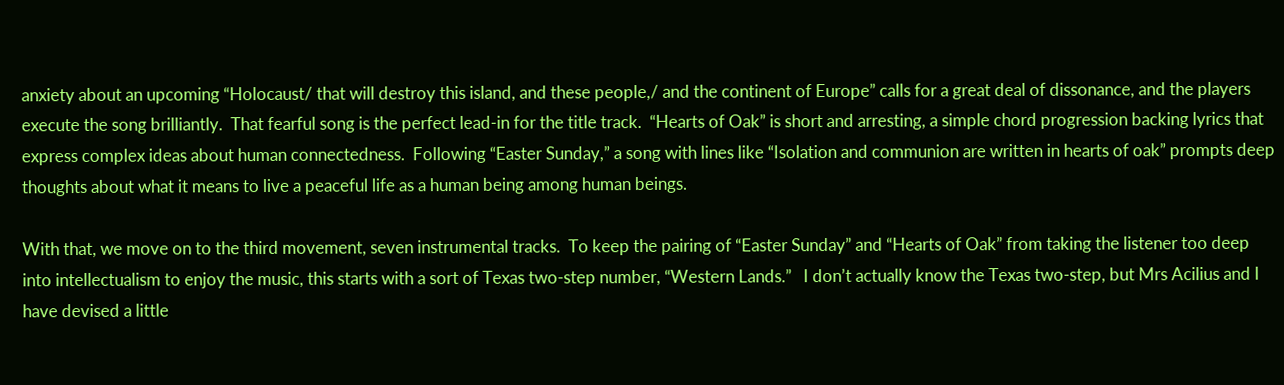anxiety about an upcoming “Holocaust/ that will destroy this island, and these people,/ and the continent of Europe” calls for a great deal of dissonance, and the players execute the song brilliantly.  That fearful song is the perfect lead-in for the title track.  “Hearts of Oak” is short and arresting, a simple chord progression backing lyrics that express complex ideas about human connectedness.  Following “Easter Sunday,” a song with lines like “Isolation and communion are written in hearts of oak” prompts deep thoughts about what it means to live a peaceful life as a human being among human beings.

With that, we move on to the third movement, seven instrumental tracks.  To keep the pairing of “Easter Sunday” and “Hearts of Oak” from taking the listener too deep into intellectualism to enjoy the music, this starts with a sort of Texas two-step number, “Western Lands.”   I don’t actually know the Texas two-step, but Mrs Acilius and I have devised a little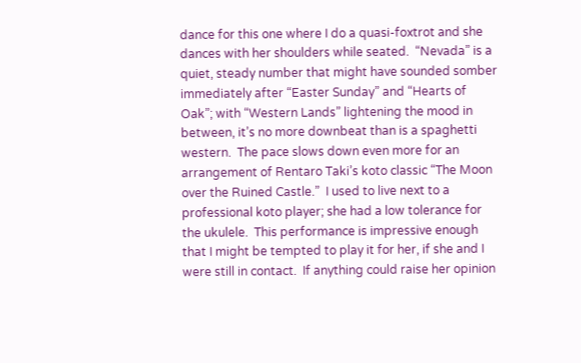dance for this one where I do a quasi-foxtrot and she dances with her shoulders while seated.  “Nevada” is a quiet, steady number that might have sounded somber immediately after “Easter Sunday” and “Hearts of Oak”; with “Western Lands” lightening the mood in between, it’s no more downbeat than is a spaghetti western.  The pace slows down even more for an arrangement of Rentaro Taki’s koto classic “The Moon over the Ruined Castle.”  I used to live next to a professional koto player; she had a low tolerance for the ukulele.  This performance is impressive enough that I might be tempted to play it for her, if she and I were still in contact.  If anything could raise her opinion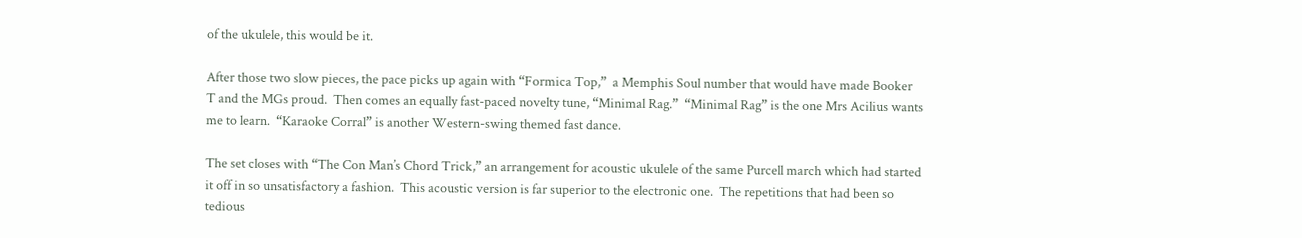of the ukulele, this would be it.

After those two slow pieces, the pace picks up again with “Formica Top,”  a Memphis Soul number that would have made Booker T and the MGs proud.  Then comes an equally fast-paced novelty tune, “Minimal Rag.”  “Minimal Rag” is the one Mrs Acilius wants me to learn.  “Karaoke Corral” is another Western-swing themed fast dance.

The set closes with “The Con Man’s Chord Trick,” an arrangement for acoustic ukulele of the same Purcell march which had started it off in so unsatisfactory a fashion.  This acoustic version is far superior to the electronic one.  The repetitions that had been so tedious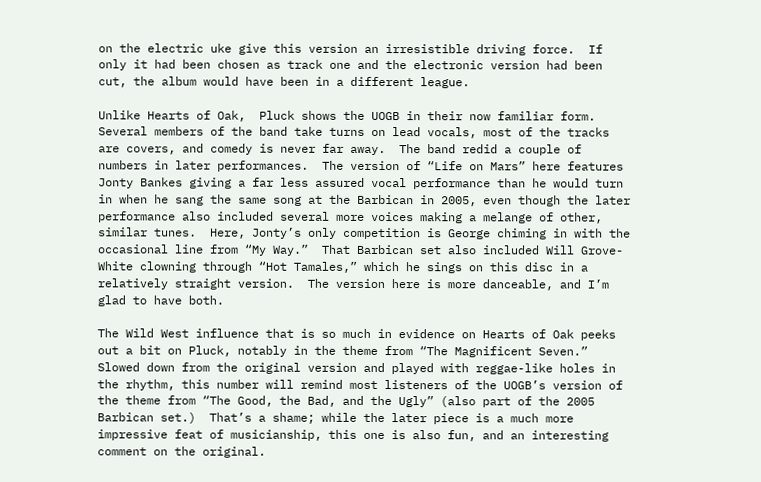on the electric uke give this version an irresistible driving force.  If only it had been chosen as track one and the electronic version had been cut, the album would have been in a different league.

Unlike Hearts of Oak,  Pluck shows the UOGB in their now familiar form.  Several members of the band take turns on lead vocals, most of the tracks are covers, and comedy is never far away.  The band redid a couple of numbers in later performances.  The version of “Life on Mars” here features Jonty Bankes giving a far less assured vocal performance than he would turn in when he sang the same song at the Barbican in 2005, even though the later performance also included several more voices making a melange of other, similar tunes.  Here, Jonty’s only competition is George chiming in with the occasional line from “My Way.”  That Barbican set also included Will Grove-White clowning through “Hot Tamales,” which he sings on this disc in a relatively straight version.  The version here is more danceable, and I’m glad to have both.

The Wild West influence that is so much in evidence on Hearts of Oak peeks out a bit on Pluck, notably in the theme from “The Magnificent Seven.”  Slowed down from the original version and played with reggae-like holes in the rhythm, this number will remind most listeners of the UOGB’s version of the theme from “The Good, the Bad, and the Ugly” (also part of the 2005 Barbican set.)  That’s a shame; while the later piece is a much more impressive feat of musicianship, this one is also fun, and an interesting comment on the original.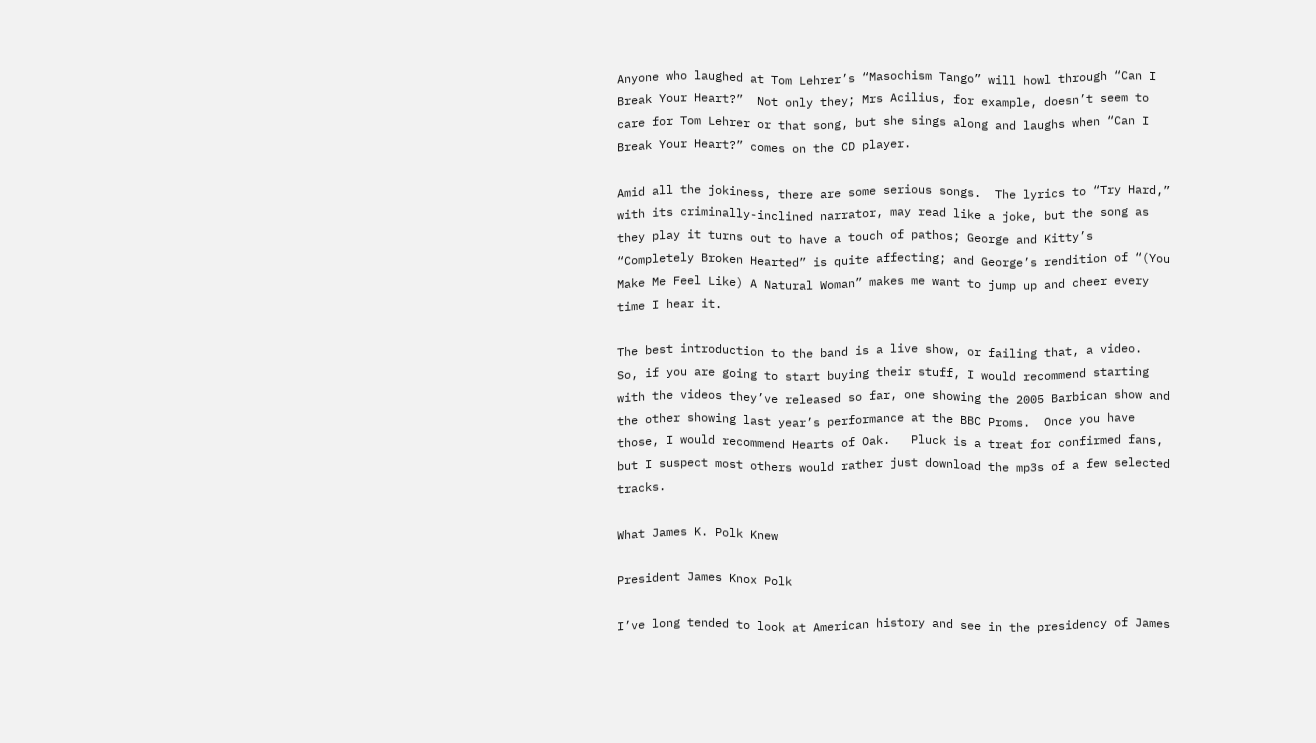Anyone who laughed at Tom Lehrer’s “Masochism Tango” will howl through “Can I Break Your Heart?”  Not only they; Mrs Acilius, for example, doesn’t seem to care for Tom Lehrer or that song, but she sings along and laughs when “Can I Break Your Heart?” comes on the CD player.

Amid all the jokiness, there are some serious songs.  The lyrics to “Try Hard,” with its criminally-inclined narrator, may read like a joke, but the song as they play it turns out to have a touch of pathos; George and Kitty’s “Completely Broken Hearted” is quite affecting; and George’s rendition of “(You Make Me Feel Like) A Natural Woman” makes me want to jump up and cheer every time I hear it.

The best introduction to the band is a live show, or failing that, a video.  So, if you are going to start buying their stuff, I would recommend starting with the videos they’ve released so far, one showing the 2005 Barbican show and the other showing last year’s performance at the BBC Proms.  Once you have those, I would recommend Hearts of Oak.   Pluck is a treat for confirmed fans, but I suspect most others would rather just download the mp3s of a few selected tracks.

What James K. Polk Knew

President James Knox Polk

I’ve long tended to look at American history and see in the presidency of James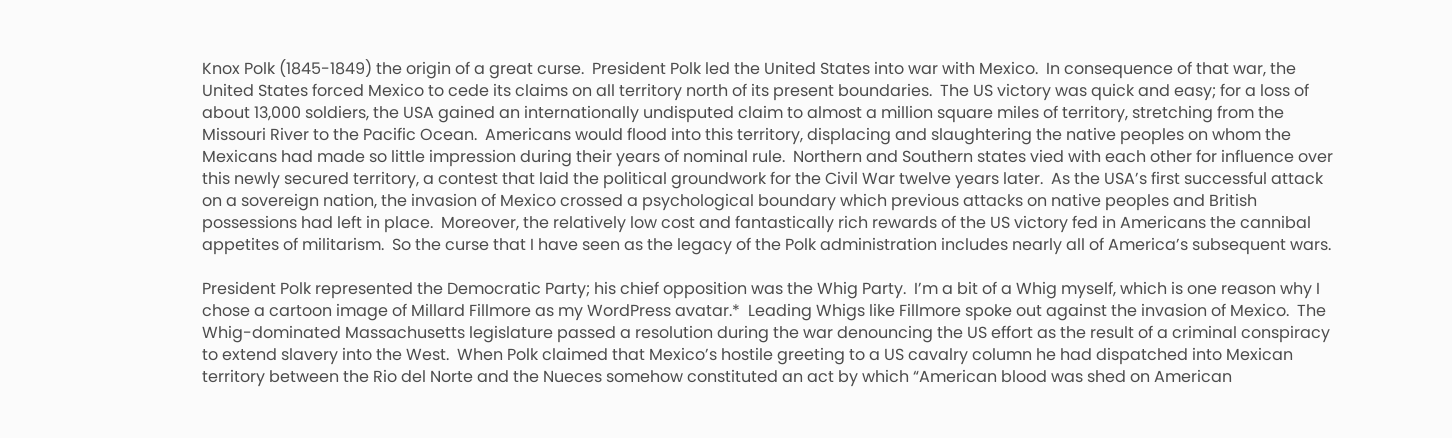Knox Polk (1845-1849) the origin of a great curse.  President Polk led the United States into war with Mexico.  In consequence of that war, the United States forced Mexico to cede its claims on all territory north of its present boundaries.  The US victory was quick and easy; for a loss of about 13,000 soldiers, the USA gained an internationally undisputed claim to almost a million square miles of territory, stretching from the Missouri River to the Pacific Ocean.  Americans would flood into this territory, displacing and slaughtering the native peoples on whom the Mexicans had made so little impression during their years of nominal rule.  Northern and Southern states vied with each other for influence over this newly secured territory, a contest that laid the political groundwork for the Civil War twelve years later.  As the USA’s first successful attack on a sovereign nation, the invasion of Mexico crossed a psychological boundary which previous attacks on native peoples and British possessions had left in place.  Moreover, the relatively low cost and fantastically rich rewards of the US victory fed in Americans the cannibal appetites of militarism.  So the curse that I have seen as the legacy of the Polk administration includes nearly all of America’s subsequent wars.

President Polk represented the Democratic Party; his chief opposition was the Whig Party.  I’m a bit of a Whig myself, which is one reason why I chose a cartoon image of Millard Fillmore as my WordPress avatar.*  Leading Whigs like Fillmore spoke out against the invasion of Mexico.  The Whig-dominated Massachusetts legislature passed a resolution during the war denouncing the US effort as the result of a criminal conspiracy to extend slavery into the West.  When Polk claimed that Mexico’s hostile greeting to a US cavalry column he had dispatched into Mexican territory between the Rio del Norte and the Nueces somehow constituted an act by which “American blood was shed on American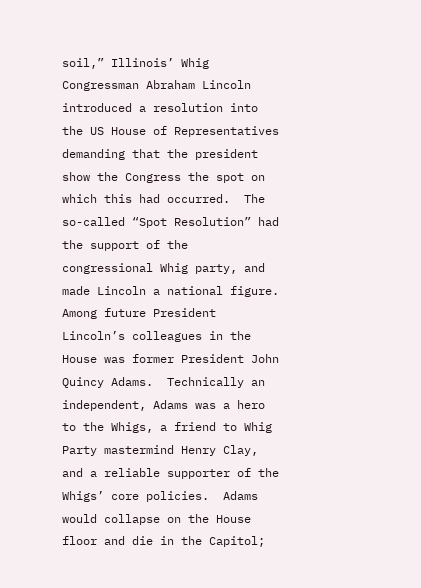soil,” Illinois’ Whig Congressman Abraham Lincoln introduced a resolution into the US House of Representatives demanding that the president show the Congress the spot on which this had occurred.  The so-called “Spot Resolution” had the support of the congressional Whig party, and made Lincoln a national figure.  Among future President Lincoln’s colleagues in the House was former President John Quincy Adams.  Technically an independent, Adams was a hero to the Whigs, a friend to Whig Party mastermind Henry Clay, and a reliable supporter of the Whigs’ core policies.  Adams would collapse on the House floor and die in the Capitol;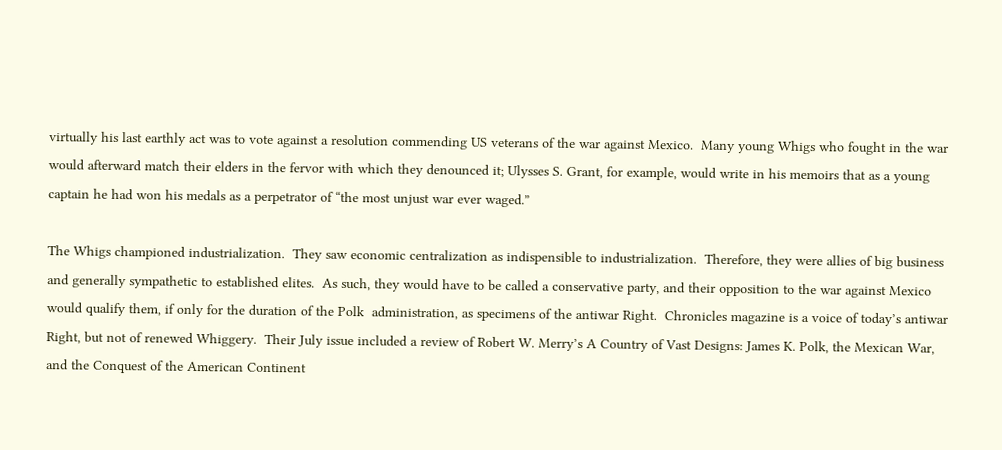virtually his last earthly act was to vote against a resolution commending US veterans of the war against Mexico.  Many young Whigs who fought in the war would afterward match their elders in the fervor with which they denounced it; Ulysses S. Grant, for example, would write in his memoirs that as a young captain he had won his medals as a perpetrator of “the most unjust war ever waged.”

The Whigs championed industrialization.  They saw economic centralization as indispensible to industrialization.  Therefore, they were allies of big business and generally sympathetic to established elites.  As such, they would have to be called a conservative party, and their opposition to the war against Mexico would qualify them, if only for the duration of the Polk  administration, as specimens of the antiwar Right.  Chronicles magazine is a voice of today’s antiwar Right, but not of renewed Whiggery.  Their July issue included a review of Robert W. Merry’s A Country of Vast Designs: James K. Polk, the Mexican War, and the Conquest of the American Continent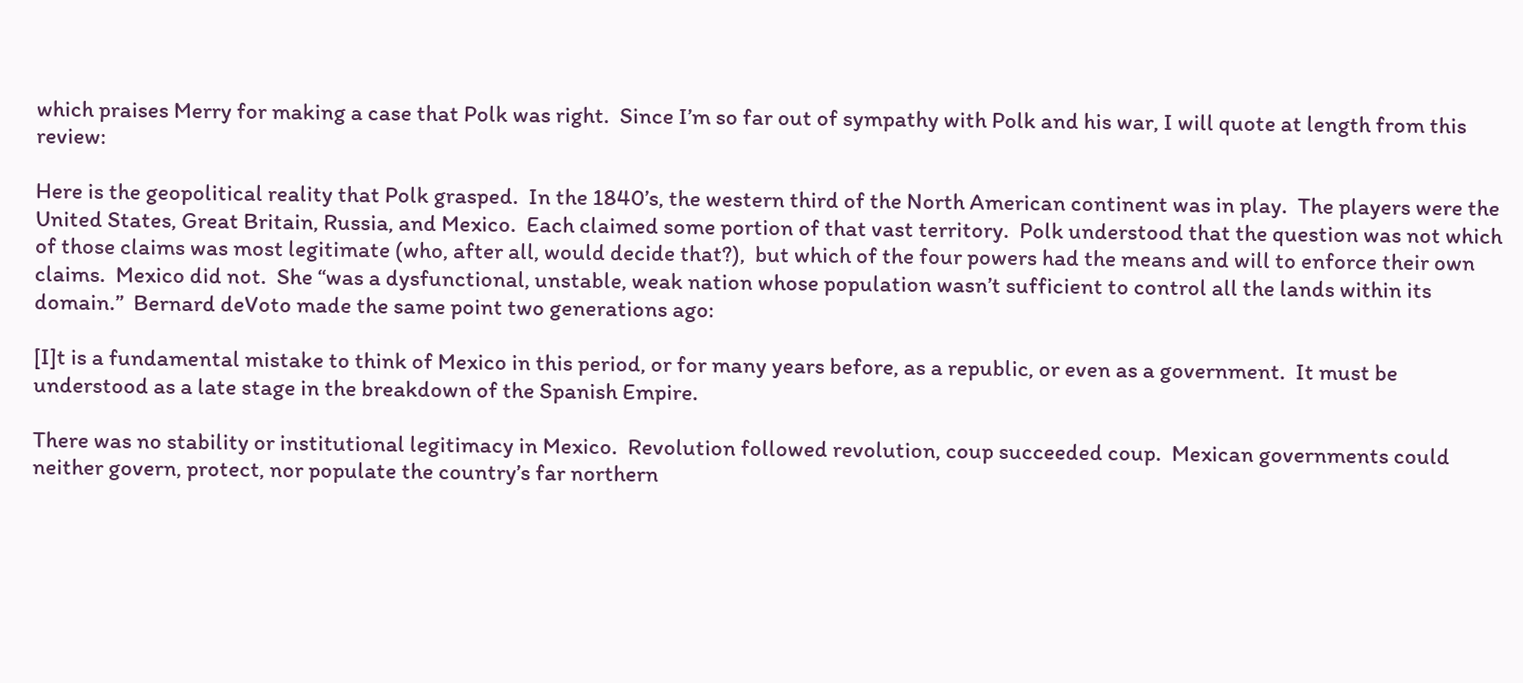which praises Merry for making a case that Polk was right.  Since I’m so far out of sympathy with Polk and his war, I will quote at length from this review:

Here is the geopolitical reality that Polk grasped.  In the 1840’s, the western third of the North American continent was in play.  The players were the United States, Great Britain, Russia, and Mexico.  Each claimed some portion of that vast territory.  Polk understood that the question was not which of those claims was most legitimate (who, after all, would decide that?),  but which of the four powers had the means and will to enforce their own claims.  Mexico did not.  She “was a dysfunctional, unstable, weak nation whose population wasn’t sufficient to control all the lands within its domain.”  Bernard deVoto made the same point two generations ago:

[I]t is a fundamental mistake to think of Mexico in this period, or for many years before, as a republic, or even as a government.  It must be understood as a late stage in the breakdown of the Spanish Empire.

There was no stability or institutional legitimacy in Mexico.  Revolution followed revolution, coup succeeded coup.  Mexican governments could neither govern, protect, nor populate the country’s far northern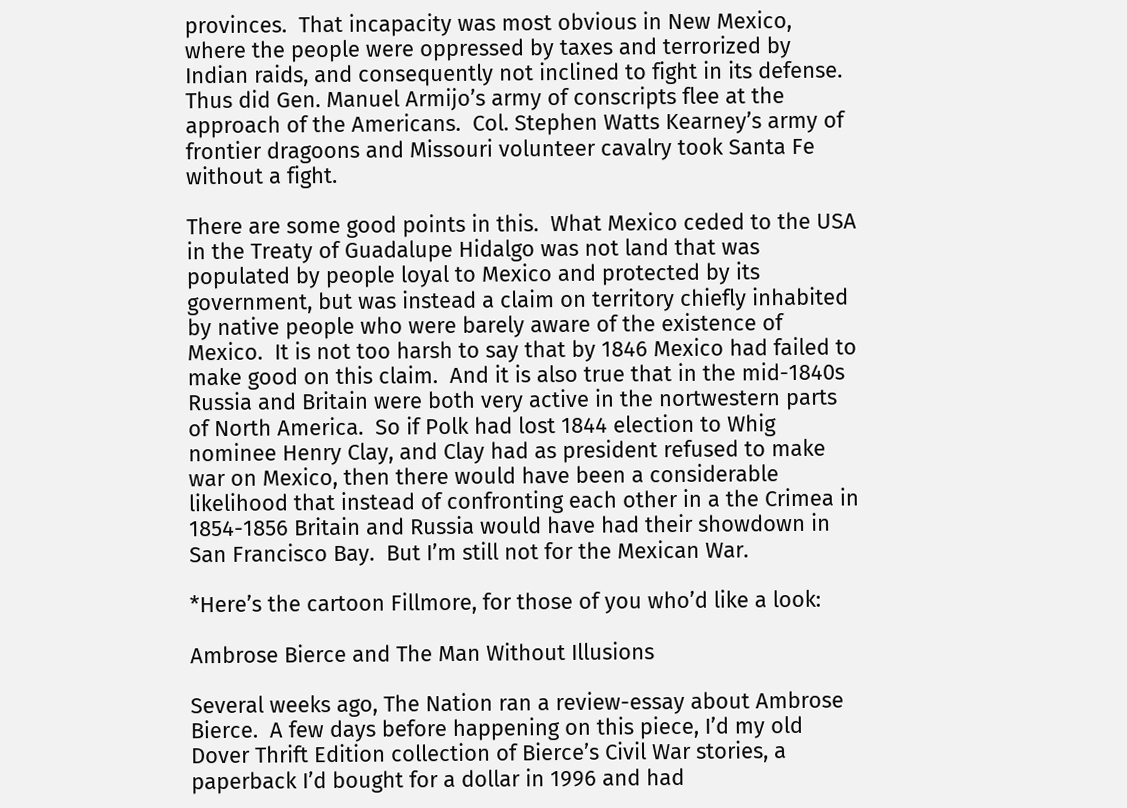provinces.  That incapacity was most obvious in New Mexico, where the people were oppressed by taxes and terrorized by Indian raids, and consequently not inclined to fight in its defense.  Thus did Gen. Manuel Armijo’s army of conscripts flee at the approach of the Americans.  Col. Stephen Watts Kearney’s army of frontier dragoons and Missouri volunteer cavalry took Santa Fe without a fight.

There are some good points in this.  What Mexico ceded to the USA in the Treaty of Guadalupe Hidalgo was not land that was populated by people loyal to Mexico and protected by its government, but was instead a claim on territory chiefly inhabited by native people who were barely aware of the existence of Mexico.  It is not too harsh to say that by 1846 Mexico had failed to make good on this claim.  And it is also true that in the mid-1840s Russia and Britain were both very active in the nortwestern parts of North America.  So if Polk had lost 1844 election to Whig nominee Henry Clay, and Clay had as president refused to make war on Mexico, then there would have been a considerable likelihood that instead of confronting each other in a the Crimea in 1854-1856 Britain and Russia would have had their showdown in San Francisco Bay.  But I’m still not for the Mexican War.

*Here’s the cartoon Fillmore, for those of you who’d like a look:

Ambrose Bierce and The Man Without Illusions

Several weeks ago, The Nation ran a review-essay about Ambrose Bierce.  A few days before happening on this piece, I’d my old Dover Thrift Edition collection of Bierce’s Civil War stories, a paperback I’d bought for a dollar in 1996 and had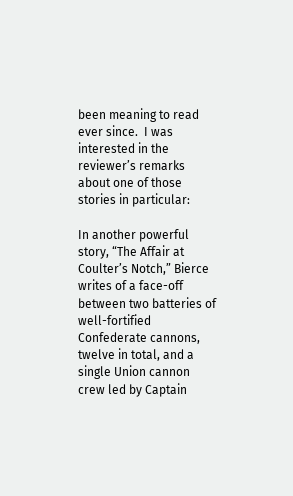been meaning to read ever since.  I was interested in the reviewer’s remarks about one of those stories in particular:

In another powerful story, “The Affair at Coulter’s Notch,” Bierce writes of a face-off between two batteries of well-fortified Confederate cannons, twelve in total, and a single Union cannon crew led by Captain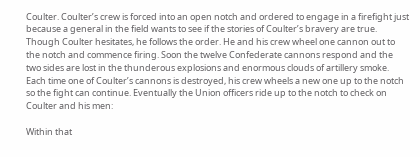Coulter. Coulter’s crew is forced into an open notch and ordered to engage in a firefight just because a general in the field wants to see if the stories of Coulter’s bravery are true. Though Coulter hesitates, he follows the order. He and his crew wheel one cannon out to the notch and commence firing. Soon the twelve Confederate cannons respond and the two sides are lost in the thunderous explosions and enormous clouds of artillery smoke. Each time one of Coulter’s cannons is destroyed, his crew wheels a new one up to the notch so the fight can continue. Eventually the Union officers ride up to the notch to check on Coulter and his men:

Within that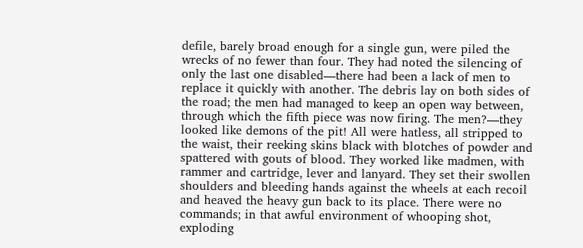defile, barely broad enough for a single gun, were piled the wrecks of no fewer than four. They had noted the silencing of only the last one disabled—there had been a lack of men to replace it quickly with another. The debris lay on both sides of the road; the men had managed to keep an open way between, through which the fifth piece was now firing. The men?—they looked like demons of the pit! All were hatless, all stripped to the waist, their reeking skins black with blotches of powder and spattered with gouts of blood. They worked like madmen, with rammer and cartridge, lever and lanyard. They set their swollen shoulders and bleeding hands against the wheels at each recoil and heaved the heavy gun back to its place. There were no commands; in that awful environment of whooping shot, exploding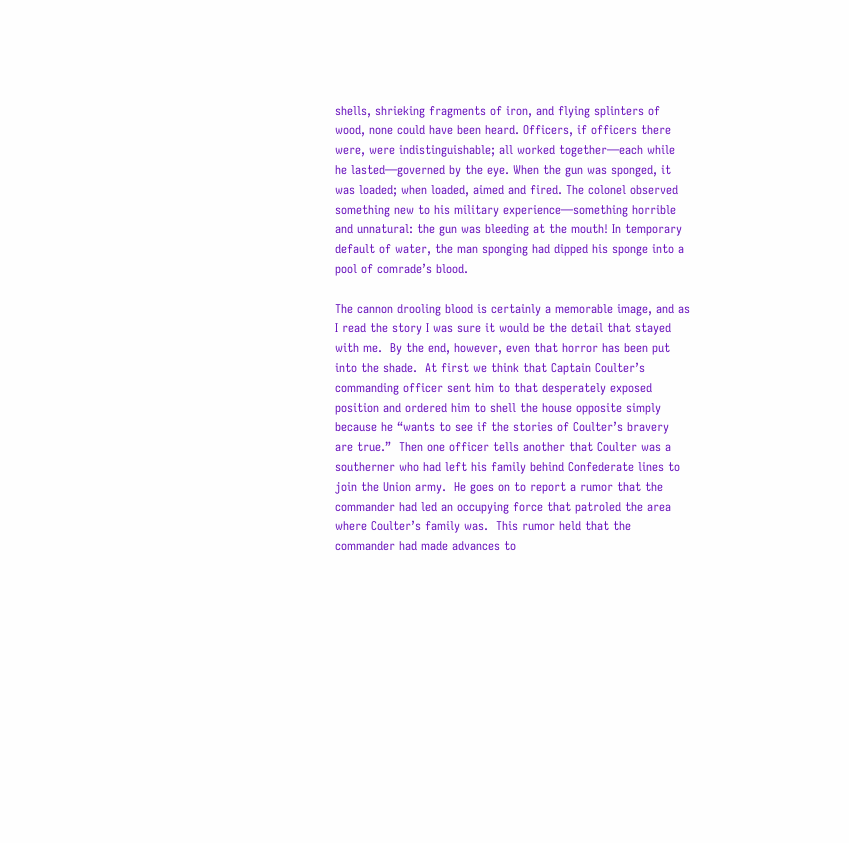shells, shrieking fragments of iron, and flying splinters of wood, none could have been heard. Officers, if officers there were, were indistinguishable; all worked together—each while he lasted—governed by the eye. When the gun was sponged, it was loaded; when loaded, aimed and fired. The colonel observed something new to his military experience—something horrible and unnatural: the gun was bleeding at the mouth! In temporary default of water, the man sponging had dipped his sponge into a pool of comrade’s blood.

The cannon drooling blood is certainly a memorable image, and as I read the story I was sure it would be the detail that stayed with me.  By the end, however, even that horror has been put into the shade.  At first we think that Captain Coulter’s commanding officer sent him to that desperately exposed position and ordered him to shell the house opposite simply because he “wants to see if the stories of Coulter’s bravery are true.”  Then one officer tells another that Coulter was a southerner who had left his family behind Confederate lines to join the Union army.  He goes on to report a rumor that the commander had led an occupying force that patroled the area where Coulter’s family was.  This rumor held that the commander had made advances to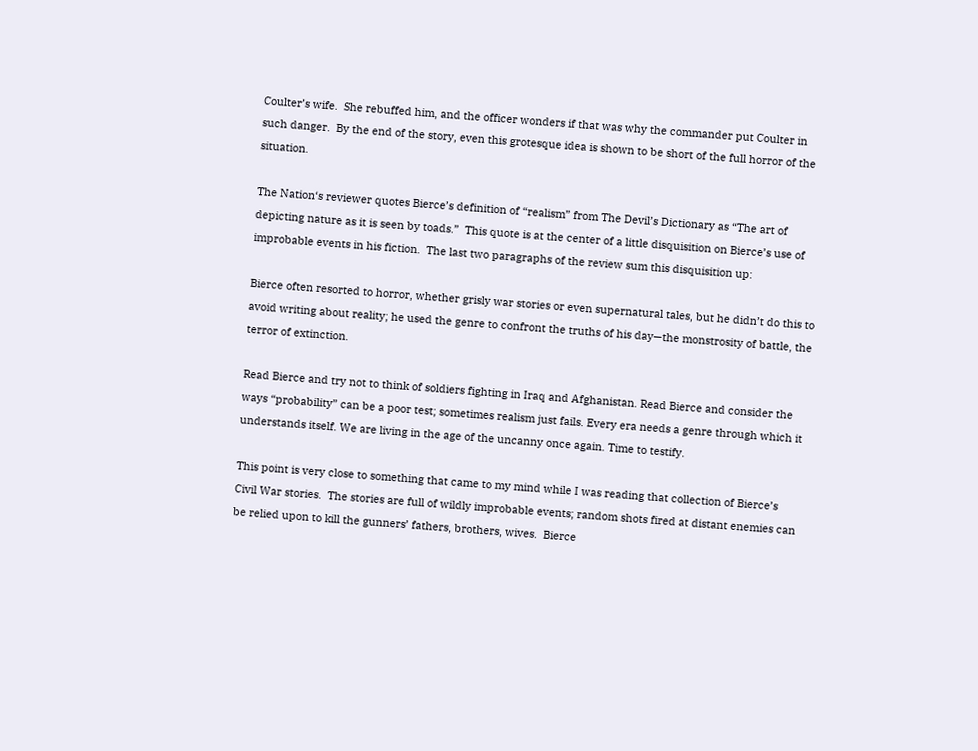Coulter’s wife.  She rebuffed him, and the officer wonders if that was why the commander put Coulter in such danger.  By the end of the story, even this grotesque idea is shown to be short of the full horror of the situation.

The Nation‘s reviewer quotes Bierce’s definition of “realism” from The Devil’s Dictionary as “The art of depicting nature as it is seen by toads.”  This quote is at the center of a little disquisition on Bierce’s use of improbable events in his fiction.  The last two paragraphs of the review sum this disquisition up:

Bierce often resorted to horror, whether grisly war stories or even supernatural tales, but he didn’t do this to avoid writing about reality; he used the genre to confront the truths of his day—the monstrosity of battle, the terror of extinction.

Read Bierce and try not to think of soldiers fighting in Iraq and Afghanistan. Read Bierce and consider the ways “probability” can be a poor test; sometimes realism just fails. Every era needs a genre through which it understands itself. We are living in the age of the uncanny once again. Time to testify.

This point is very close to something that came to my mind while I was reading that collection of Bierce’s Civil War stories.  The stories are full of wildly improbable events; random shots fired at distant enemies can be relied upon to kill the gunners’ fathers, brothers, wives.  Bierce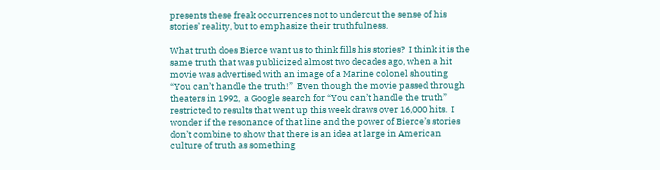presents these freak occurrences not to undercut the sense of his stories’ reality, but to emphasize their truthfulness.

What truth does Bierce want us to think fills his stories?  I think it is the same truth that was publicized almost two decades ago, when a hit movie was advertised with an image of a Marine colonel shouting “You can’t handle the truth!”  Even though the movie passed through theaters in 1992,  a Google search for “You can’t handle the truth” restricted to results that went up this week draws over 16,000 hits.  I wonder if the resonance of that line and the power of Bierce’s stories don’t combine to show that there is an idea at large in American culture of truth as something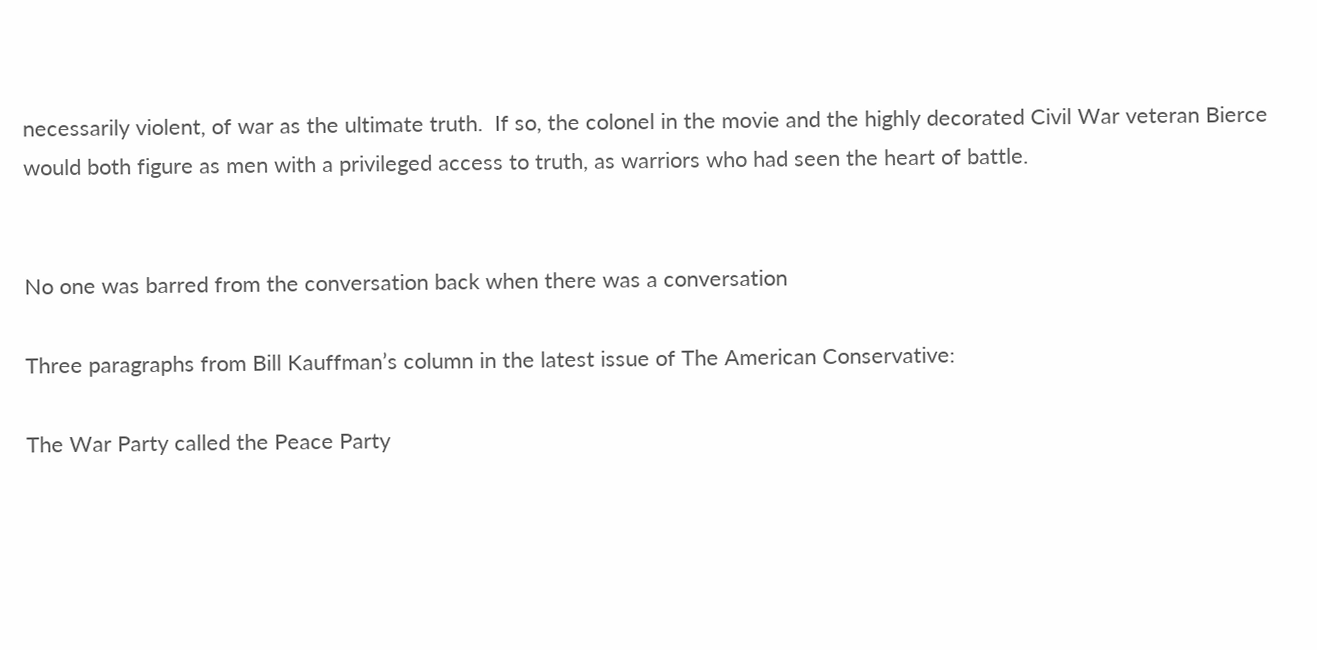necessarily violent, of war as the ultimate truth.  If so, the colonel in the movie and the highly decorated Civil War veteran Bierce would both figure as men with a privileged access to truth, as warriors who had seen the heart of battle.


No one was barred from the conversation back when there was a conversation

Three paragraphs from Bill Kauffman’s column in the latest issue of The American Conservative:

The War Party called the Peace Party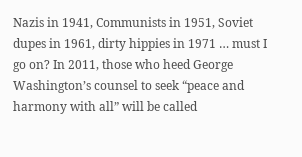Nazis in 1941, Communists in 1951, Soviet dupes in 1961, dirty hippies in 1971 … must I go on? In 2011, those who heed George Washington’s counsel to seek “peace and harmony with all” will be called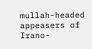mullah-headed appeasers of Irano-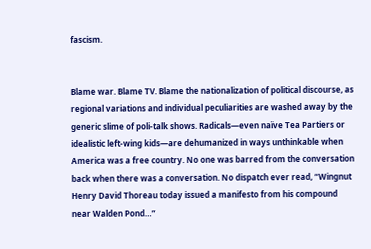fascism.


Blame war. Blame TV. Blame the nationalization of political discourse, as regional variations and individual peculiarities are washed away by the generic slime of poli-talk shows. Radicals—even naïve Tea Partiers or idealistic left-wing kids—are dehumanized in ways unthinkable when America was a free country. No one was barred from the conversation back when there was a conversation. No dispatch ever read, “Wingnut Henry David Thoreau today issued a manifesto from his compound near Walden Pond…”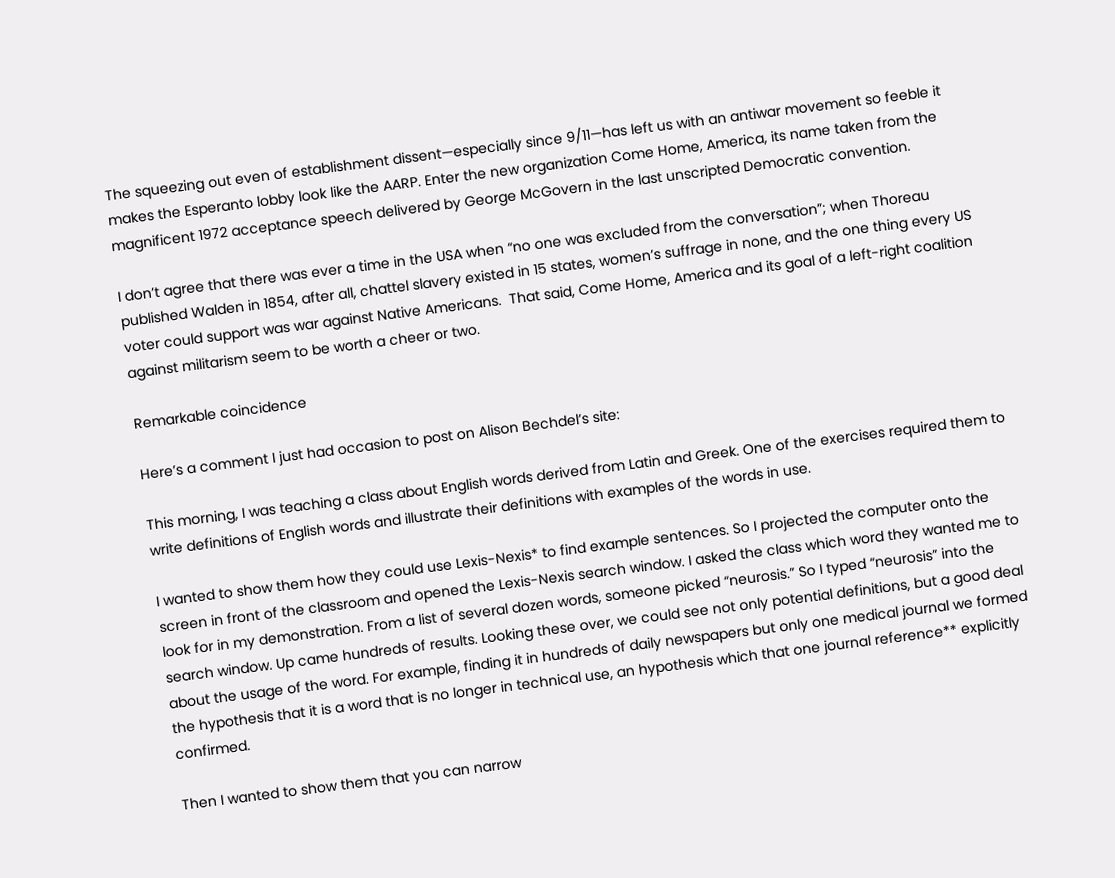The squeezing out even of establishment dissent—especially since 9/11—has left us with an antiwar movement so feeble it makes the Esperanto lobby look like the AARP. Enter the new organization Come Home, America, its name taken from the magnificent 1972 acceptance speech delivered by George McGovern in the last unscripted Democratic convention.

I don’t agree that there was ever a time in the USA when “no one was excluded from the conversation”; when Thoreau published Walden in 1854, after all, chattel slavery existed in 15 states, women’s suffrage in none, and the one thing every US voter could support was war against Native Americans.  That said, Come Home, America and its goal of a left-right coalition against militarism seem to be worth a cheer or two.

Remarkable coincidence

Here’s a comment I just had occasion to post on Alison Bechdel’s site:

This morning, I was teaching a class about English words derived from Latin and Greek. One of the exercises required them to write definitions of English words and illustrate their definitions with examples of the words in use.

I wanted to show them how they could use Lexis-Nexis* to find example sentences. So I projected the computer onto the screen in front of the classroom and opened the Lexis-Nexis search window. I asked the class which word they wanted me to look for in my demonstration. From a list of several dozen words, someone picked “neurosis.” So I typed “neurosis” into the search window. Up came hundreds of results. Looking these over, we could see not only potential definitions, but a good deal about the usage of the word. For example, finding it in hundreds of daily newspapers but only one medical journal we formed the hypothesis that it is a word that is no longer in technical use, an hypothesis which that one journal reference** explicitly confirmed.

Then I wanted to show them that you can narrow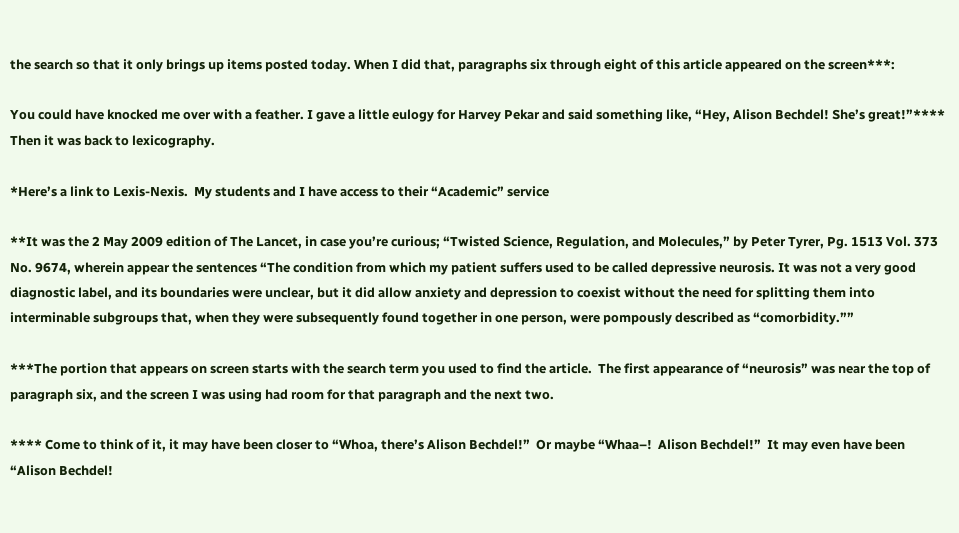the search so that it only brings up items posted today. When I did that, paragraphs six through eight of this article appeared on the screen***:

You could have knocked me over with a feather. I gave a little eulogy for Harvey Pekar and said something like, “Hey, Alison Bechdel! She’s great!”****  Then it was back to lexicography.

*Here’s a link to Lexis-Nexis.  My students and I have access to their “Academic” service

**It was the 2 May 2009 edition of The Lancet, in case you’re curious; “Twisted Science, Regulation, and Molecules,” by Peter Tyrer, Pg. 1513 Vol. 373 No. 9674, wherein appear the sentences “The condition from which my patient suffers used to be called depressive neurosis. It was not a very good diagnostic label, and its boundaries were unclear, but it did allow anxiety and depression to coexist without the need for splitting them into interminable subgroups that, when they were subsequently found together in one person, were pompously described as “comorbidity.””

***The portion that appears on screen starts with the search term you used to find the article.  The first appearance of “neurosis” was near the top of paragraph six, and the screen I was using had room for that paragraph and the next two.

**** Come to think of it, it may have been closer to “Whoa, there’s Alison Bechdel!”  Or maybe “Whaa–!  Alison Bechdel!”  It may even have been “Alison Bechdel!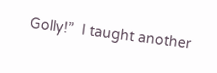Golly!”  I taught another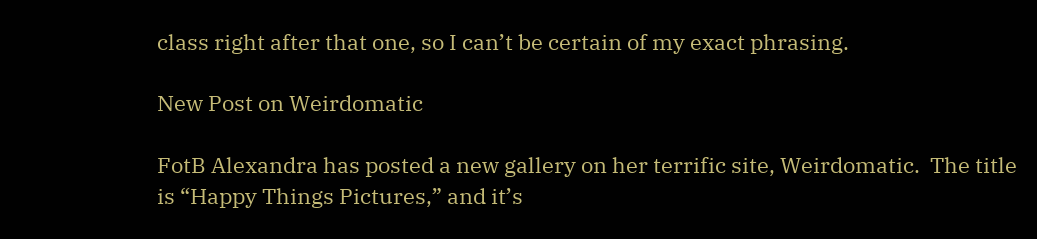class right after that one, so I can’t be certain of my exact phrasing.

New Post on Weirdomatic

FotB Alexandra has posted a new gallery on her terrific site, Weirdomatic.  The title is “Happy Things Pictures,” and it’s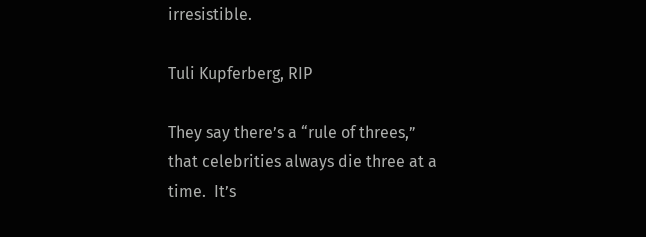irresistible.

Tuli Kupferberg, RIP

They say there’s a “rule of threes,” that celebrities always die three at a time.  It’s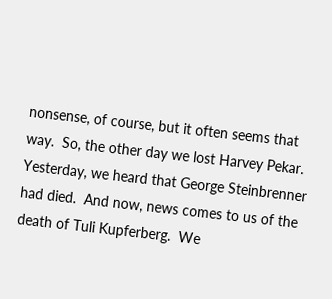nonsense, of course, but it often seems that way.  So, the other day we lost Harvey Pekar.  Yesterday, we heard that George Steinbrenner had died.  And now, news comes to us of the death of Tuli Kupferberg.  We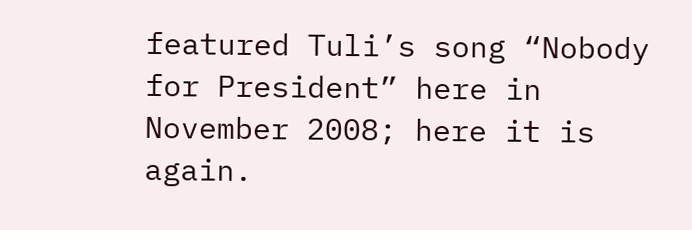featured Tuli’s song “Nobody for President” here in November 2008; here it is again.